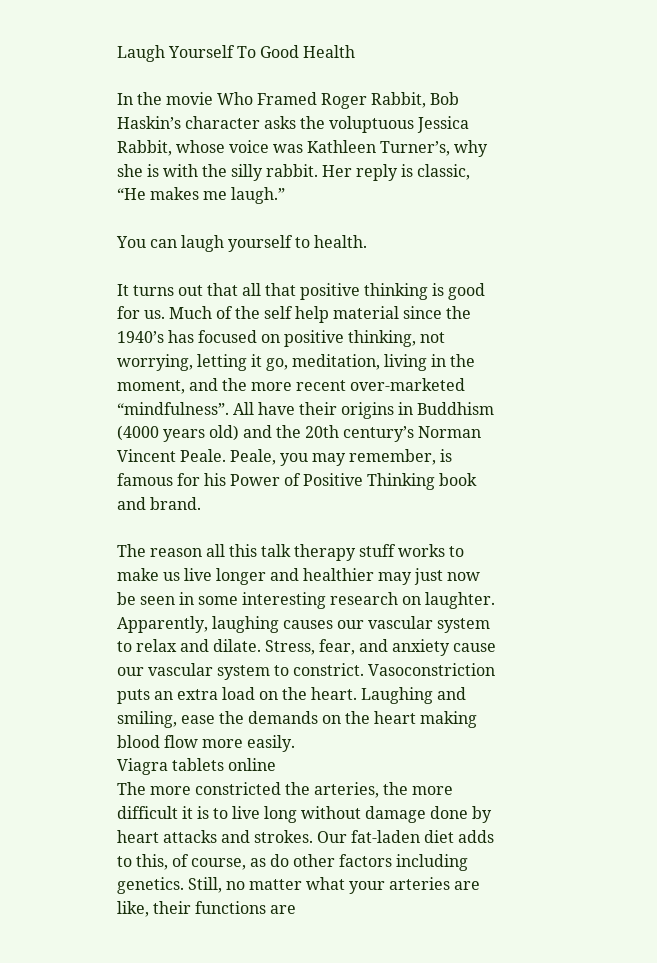Laugh Yourself To Good Health

In the movie Who Framed Roger Rabbit, Bob Haskin’s character asks the voluptuous Jessica Rabbit, whose voice was Kathleen Turner’s, why she is with the silly rabbit. Her reply is classic, “He makes me laugh.”

You can laugh yourself to health.

It turns out that all that positive thinking is good for us. Much of the self help material since the 1940’s has focused on positive thinking, not worrying, letting it go, meditation, living in the moment, and the more recent over-marketed “mindfulness”. All have their origins in Buddhism (4000 years old) and the 20th century’s Norman Vincent Peale. Peale, you may remember, is famous for his Power of Positive Thinking book and brand.

The reason all this talk therapy stuff works to make us live longer and healthier may just now be seen in some interesting research on laughter. Apparently, laughing causes our vascular system to relax and dilate. Stress, fear, and anxiety cause our vascular system to constrict. Vasoconstriction puts an extra load on the heart. Laughing and smiling, ease the demands on the heart making blood flow more easily.
Viagra tablets online
The more constricted the arteries, the more difficult it is to live long without damage done by heart attacks and strokes. Our fat-laden diet adds to this, of course, as do other factors including genetics. Still, no matter what your arteries are like, their functions are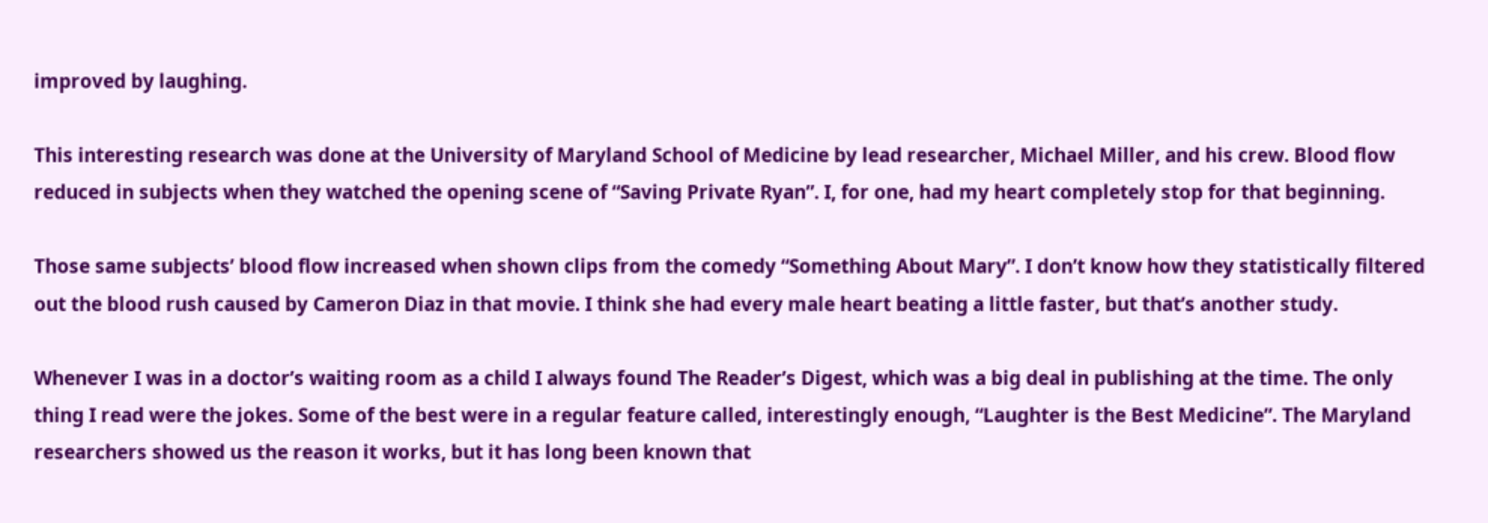improved by laughing.

This interesting research was done at the University of Maryland School of Medicine by lead researcher, Michael Miller, and his crew. Blood flow reduced in subjects when they watched the opening scene of “Saving Private Ryan”. I, for one, had my heart completely stop for that beginning.

Those same subjects’ blood flow increased when shown clips from the comedy “Something About Mary”. I don’t know how they statistically filtered out the blood rush caused by Cameron Diaz in that movie. I think she had every male heart beating a little faster, but that’s another study.

Whenever I was in a doctor’s waiting room as a child I always found The Reader’s Digest, which was a big deal in publishing at the time. The only thing I read were the jokes. Some of the best were in a regular feature called, interestingly enough, “Laughter is the Best Medicine”. The Maryland researchers showed us the reason it works, but it has long been known that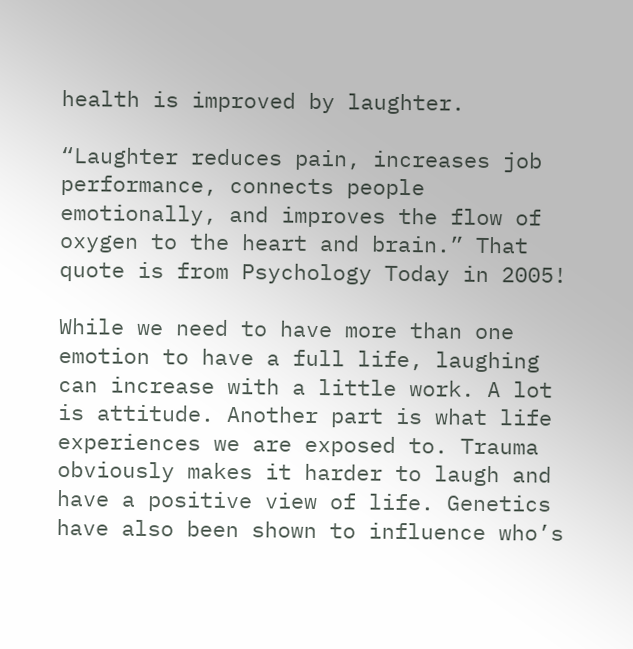health is improved by laughter.

“Laughter reduces pain, increases job performance, connects people emotionally, and improves the flow of oxygen to the heart and brain.” That quote is from Psychology Today in 2005!

While we need to have more than one emotion to have a full life, laughing can increase with a little work. A lot is attitude. Another part is what life experiences we are exposed to. Trauma obviously makes it harder to laugh and have a positive view of life. Genetics have also been shown to influence who’s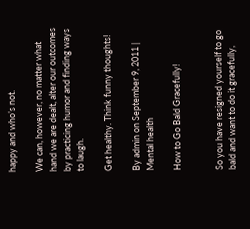happy and who’s not.

We can, however, no matter what hand we are dealt, alter our outcomes by practicing humor and finding ways to laugh.

Get healthy. Think funny thoughts!

By admin on September 9, 2011 | Mental health

How to Go Bald Gracefully!


So you have resigned yourself to go bald and want to do it gracefully,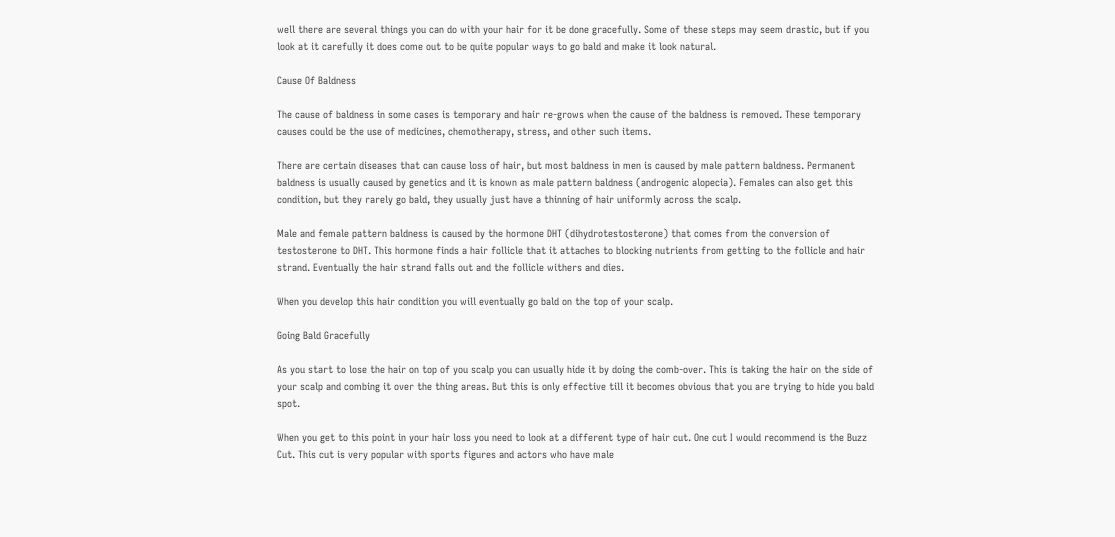well there are several things you can do with your hair for it be done gracefully. Some of these steps may seem drastic, but if you look at it carefully it does come out to be quite popular ways to go bald and make it look natural.

Cause Of Baldness

The cause of baldness in some cases is temporary and hair re-grows when the cause of the baldness is removed. These temporary causes could be the use of medicines, chemotherapy, stress, and other such items.

There are certain diseases that can cause loss of hair, but most baldness in men is caused by male pattern baldness. Permanent baldness is usually caused by genetics and it is known as male pattern baldness (androgenic alopecia). Females can also get this condition, but they rarely go bald, they usually just have a thinning of hair uniformly across the scalp.

Male and female pattern baldness is caused by the hormone DHT (dihydrotestosterone) that comes from the conversion of testosterone to DHT. This hormone finds a hair follicle that it attaches to blocking nutrients from getting to the follicle and hair strand. Eventually the hair strand falls out and the follicle withers and dies.

When you develop this hair condition you will eventually go bald on the top of your scalp.

Going Bald Gracefully

As you start to lose the hair on top of you scalp you can usually hide it by doing the comb-over. This is taking the hair on the side of your scalp and combing it over the thing areas. But this is only effective till it becomes obvious that you are trying to hide you bald spot.

When you get to this point in your hair loss you need to look at a different type of hair cut. One cut I would recommend is the Buzz Cut. This cut is very popular with sports figures and actors who have male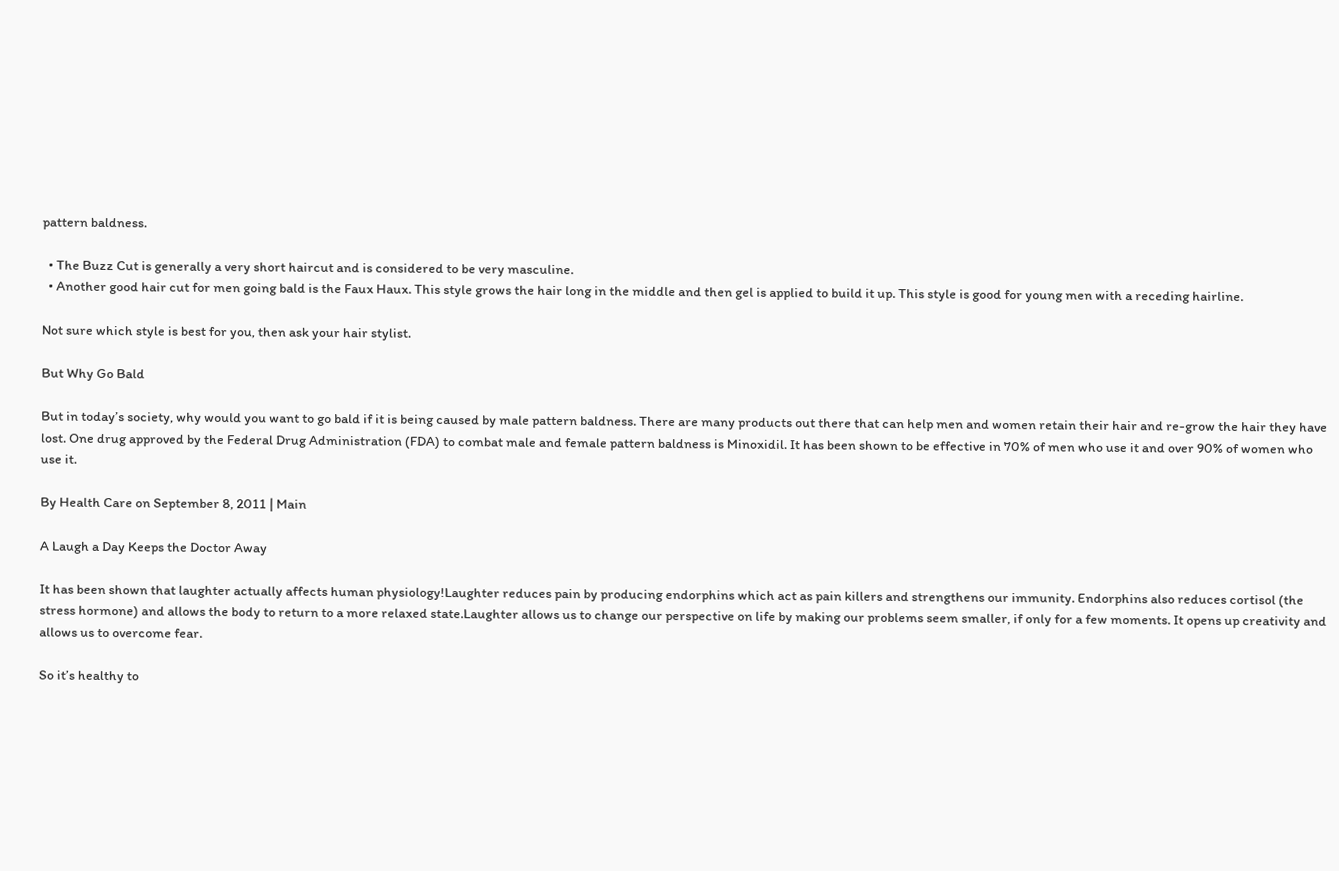pattern baldness.

  • The Buzz Cut is generally a very short haircut and is considered to be very masculine.
  • Another good hair cut for men going bald is the Faux Haux. This style grows the hair long in the middle and then gel is applied to build it up. This style is good for young men with a receding hairline.

Not sure which style is best for you, then ask your hair stylist.

But Why Go Bald

But in today’s society, why would you want to go bald if it is being caused by male pattern baldness. There are many products out there that can help men and women retain their hair and re-grow the hair they have lost. One drug approved by the Federal Drug Administration (FDA) to combat male and female pattern baldness is Minoxidil. It has been shown to be effective in 70% of men who use it and over 90% of women who use it.

By Health Care on September 8, 2011 | Main

A Laugh a Day Keeps the Doctor Away

It has been shown that laughter actually affects human physiology!Laughter reduces pain by producing endorphins which act as pain killers and strengthens our immunity. Endorphins also reduces cortisol (the stress hormone) and allows the body to return to a more relaxed state.Laughter allows us to change our perspective on life by making our problems seem smaller, if only for a few moments. It opens up creativity and allows us to overcome fear.

So it’s healthy to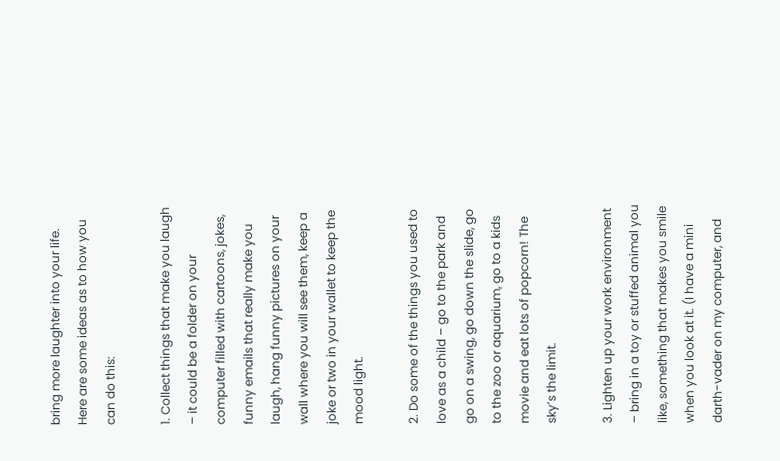bring more laughter into your life. Here are some ideas as to how you can do this:

1. Collect things that make you laugh – it could be a folder on your computer filled with cartoons, jokes, funny emails that really make you laugh, hang funny pictures on your wall where you will see them, keep a joke or two in your wallet to keep the mood light.

2. Do some of the things you used to love as a child – go to the park and go on a swing, go down the slide, go to the zoo or aquarium, go to a kids movie and eat lots of popcorn! The sky’s the limit.

3. Lighten up your work environment – bring in a toy or stuffed animal you like, something that makes you smile when you look at it. (I have a mini darth-vader on my computer, and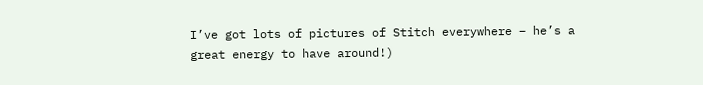I’ve got lots of pictures of Stitch everywhere – he’s a great energy to have around!)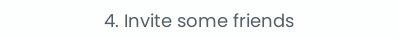4. Invite some friends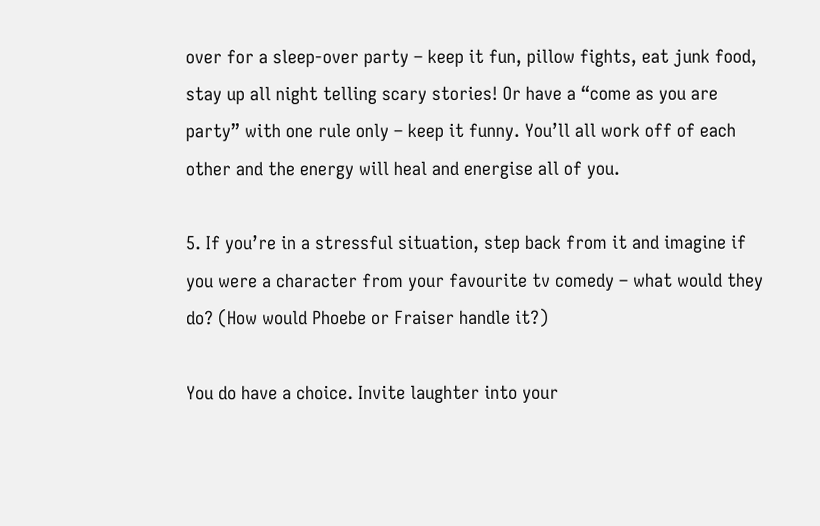over for a sleep-over party – keep it fun, pillow fights, eat junk food, stay up all night telling scary stories! Or have a “come as you are party” with one rule only – keep it funny. You’ll all work off of each other and the energy will heal and energise all of you.

5. If you’re in a stressful situation, step back from it and imagine if you were a character from your favourite tv comedy – what would they do? (How would Phoebe or Fraiser handle it?)

You do have a choice. Invite laughter into your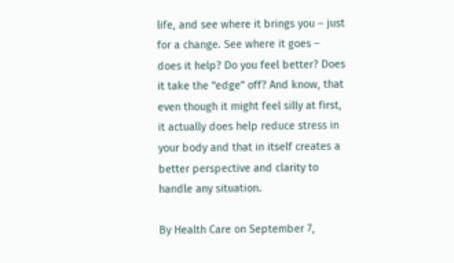life, and see where it brings you – just for a change. See where it goes – does it help? Do you feel better? Does it take the “edge” off? And know, that even though it might feel silly at first, it actually does help reduce stress in your body and that in itself creates a better perspective and clarity to handle any situation.

By Health Care on September 7,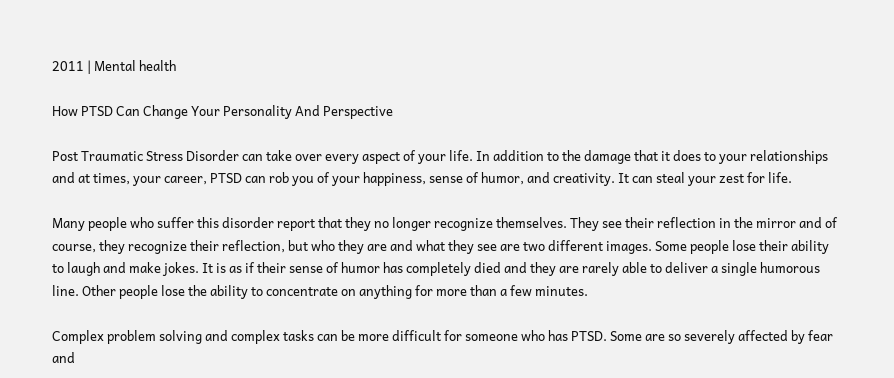2011 | Mental health

How PTSD Can Change Your Personality And Perspective

Post Traumatic Stress Disorder can take over every aspect of your life. In addition to the damage that it does to your relationships and at times, your career, PTSD can rob you of your happiness, sense of humor, and creativity. It can steal your zest for life.

Many people who suffer this disorder report that they no longer recognize themselves. They see their reflection in the mirror and of course, they recognize their reflection, but who they are and what they see are two different images. Some people lose their ability to laugh and make jokes. It is as if their sense of humor has completely died and they are rarely able to deliver a single humorous line. Other people lose the ability to concentrate on anything for more than a few minutes.

Complex problem solving and complex tasks can be more difficult for someone who has PTSD. Some are so severely affected by fear and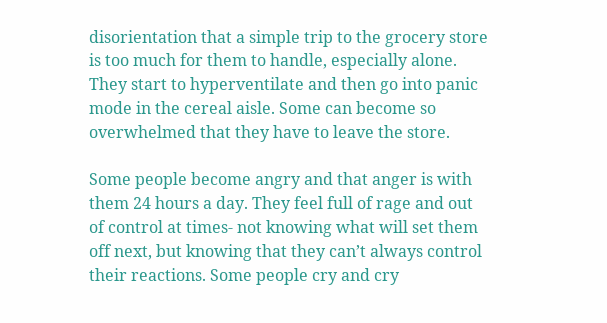disorientation that a simple trip to the grocery store is too much for them to handle, especially alone. They start to hyperventilate and then go into panic mode in the cereal aisle. Some can become so overwhelmed that they have to leave the store.

Some people become angry and that anger is with them 24 hours a day. They feel full of rage and out of control at times- not knowing what will set them off next, but knowing that they can’t always control their reactions. Some people cry and cry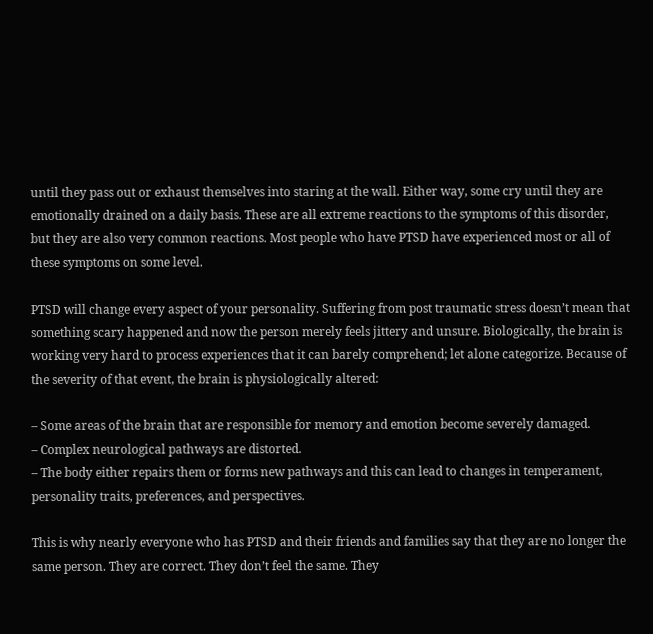until they pass out or exhaust themselves into staring at the wall. Either way, some cry until they are emotionally drained on a daily basis. These are all extreme reactions to the symptoms of this disorder, but they are also very common reactions. Most people who have PTSD have experienced most or all of these symptoms on some level.

PTSD will change every aspect of your personality. Suffering from post traumatic stress doesn’t mean that something scary happened and now the person merely feels jittery and unsure. Biologically, the brain is working very hard to process experiences that it can barely comprehend; let alone categorize. Because of the severity of that event, the brain is physiologically altered:

– Some areas of the brain that are responsible for memory and emotion become severely damaged.
– Complex neurological pathways are distorted.
– The body either repairs them or forms new pathways and this can lead to changes in temperament, personality traits, preferences, and perspectives.

This is why nearly everyone who has PTSD and their friends and families say that they are no longer the same person. They are correct. They don’t feel the same. They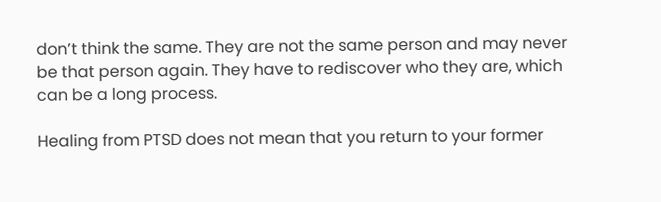don’t think the same. They are not the same person and may never be that person again. They have to rediscover who they are, which can be a long process.

Healing from PTSD does not mean that you return to your former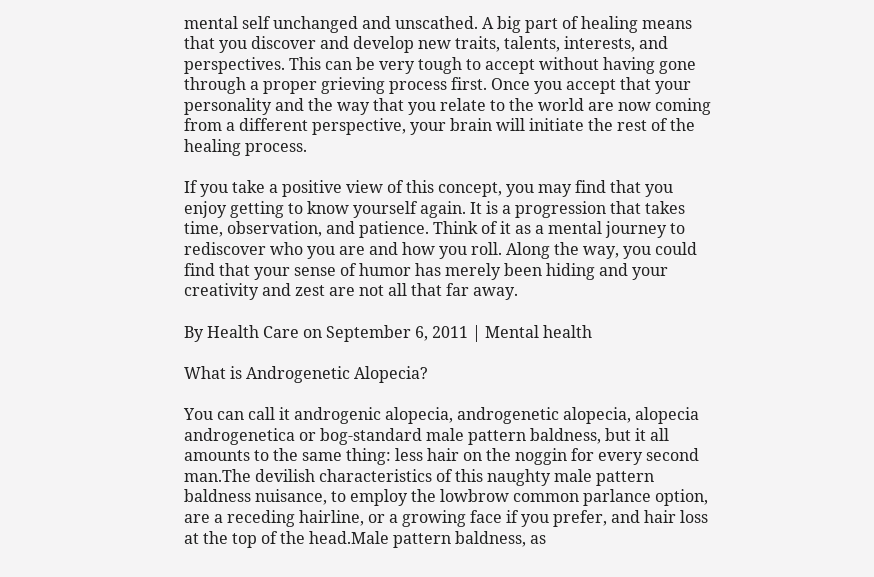mental self unchanged and unscathed. A big part of healing means that you discover and develop new traits, talents, interests, and perspectives. This can be very tough to accept without having gone through a proper grieving process first. Once you accept that your personality and the way that you relate to the world are now coming from a different perspective, your brain will initiate the rest of the healing process.

If you take a positive view of this concept, you may find that you enjoy getting to know yourself again. It is a progression that takes time, observation, and patience. Think of it as a mental journey to rediscover who you are and how you roll. Along the way, you could find that your sense of humor has merely been hiding and your creativity and zest are not all that far away.

By Health Care on September 6, 2011 | Mental health

What is Androgenetic Alopecia?

You can call it androgenic alopecia, androgenetic alopecia, alopecia androgenetica or bog-standard male pattern baldness, but it all amounts to the same thing: less hair on the noggin for every second man.The devilish characteristics of this naughty male pattern baldness nuisance, to employ the lowbrow common parlance option, are a receding hairline, or a growing face if you prefer, and hair loss at the top of the head.Male pattern baldness, as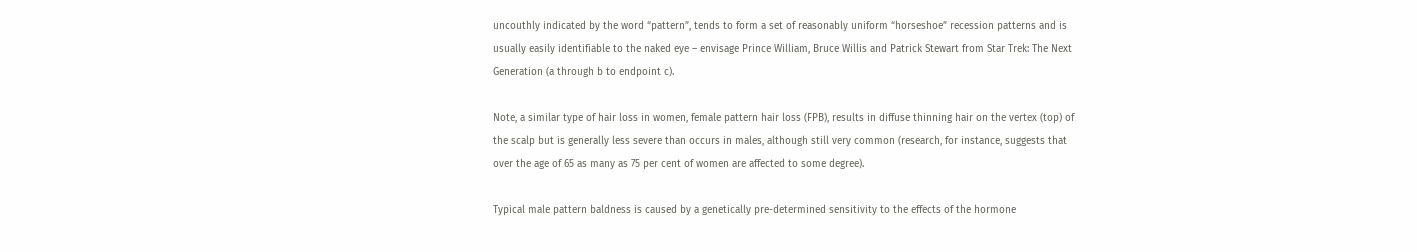uncouthly indicated by the word “pattern”, tends to form a set of reasonably uniform “horseshoe” recession patterns and is usually easily identifiable to the naked eye – envisage Prince William, Bruce Willis and Patrick Stewart from Star Trek: The Next Generation (a through b to endpoint c).

Note, a similar type of hair loss in women, female pattern hair loss (FPB), results in diffuse thinning hair on the vertex (top) of the scalp but is generally less severe than occurs in males, although still very common (research, for instance, suggests that over the age of 65 as many as 75 per cent of women are affected to some degree).

Typical male pattern baldness is caused by a genetically pre-determined sensitivity to the effects of the hormone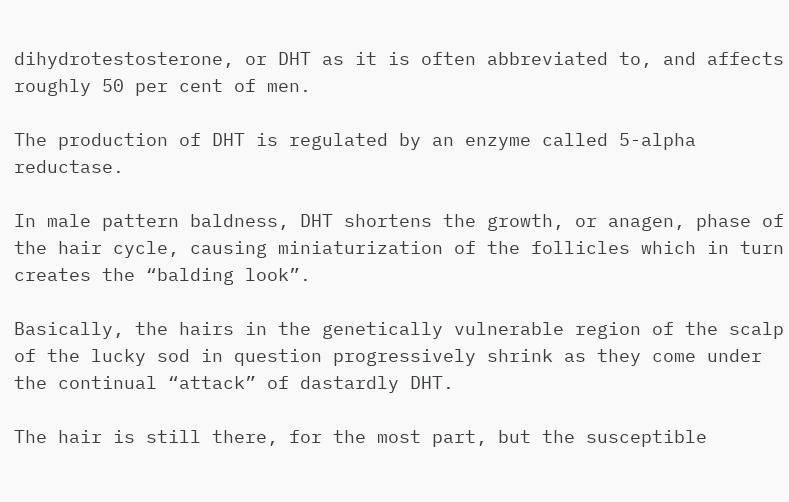dihydrotestosterone, or DHT as it is often abbreviated to, and affects roughly 50 per cent of men.

The production of DHT is regulated by an enzyme called 5-alpha reductase.

In male pattern baldness, DHT shortens the growth, or anagen, phase of the hair cycle, causing miniaturization of the follicles which in turn creates the “balding look”.

Basically, the hairs in the genetically vulnerable region of the scalp of the lucky sod in question progressively shrink as they come under the continual “attack” of dastardly DHT.

The hair is still there, for the most part, but the susceptible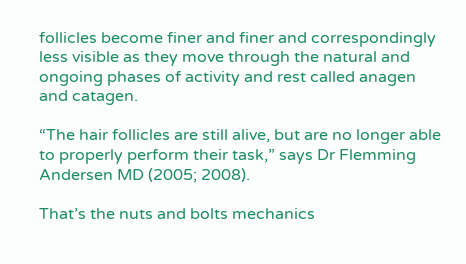follicles become finer and finer and correspondingly less visible as they move through the natural and ongoing phases of activity and rest called anagen and catagen.

“The hair follicles are still alive, but are no longer able to properly perform their task,” says Dr Flemming Andersen MD (2005; 2008).

That’s the nuts and bolts mechanics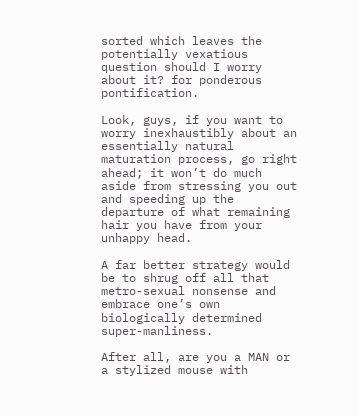sorted which leaves the potentially vexatious question should I worry about it? for ponderous pontification.

Look, guys, if you want to worry inexhaustibly about an essentially natural maturation process, go right ahead; it won’t do much aside from stressing you out and speeding up the departure of what remaining hair you have from your unhappy head.

A far better strategy would be to shrug off all that metro-sexual nonsense and embrace one’s own biologically determined super-manliness.

After all, are you a MAN or a stylized mouse with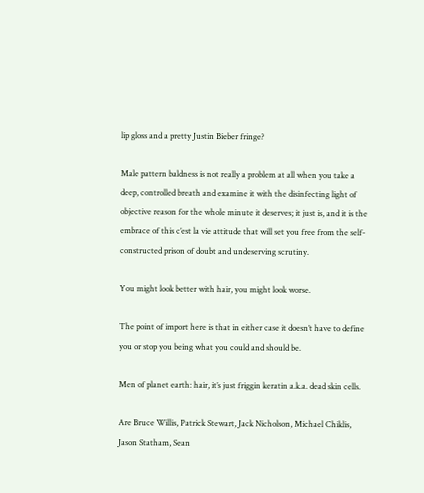lip gloss and a pretty Justin Bieber fringe?

Male pattern baldness is not really a problem at all when you take a deep, controlled breath and examine it with the disinfecting light of objective reason for the whole minute it deserves; it just is, and it is the embrace of this c’est la vie attitude that will set you free from the self-constructed prison of doubt and undeserving scrutiny.

You might look better with hair, you might look worse.

The point of import here is that in either case it doesn’t have to define you or stop you being what you could and should be.

Men of planet earth: hair, it’s just friggin keratin a.k.a. dead skin cells.

Are Bruce Willis, Patrick Stewart, Jack Nicholson, Michael Chiklis, Jason Statham, Sean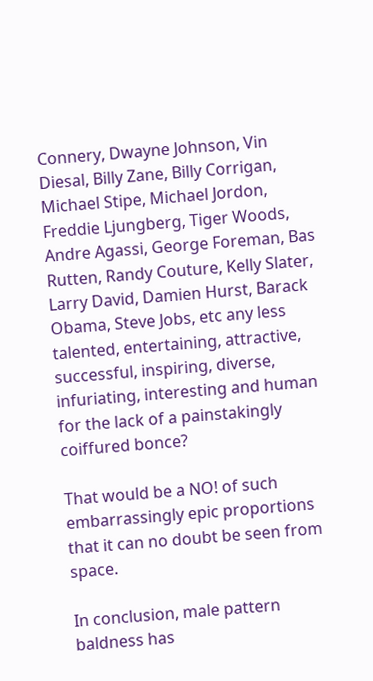Connery, Dwayne Johnson, Vin Diesal, Billy Zane, Billy Corrigan, Michael Stipe, Michael Jordon, Freddie Ljungberg, Tiger Woods, Andre Agassi, George Foreman, Bas Rutten, Randy Couture, Kelly Slater, Larry David, Damien Hurst, Barack Obama, Steve Jobs, etc any less talented, entertaining, attractive, successful, inspiring, diverse, infuriating, interesting and human for the lack of a painstakingly coiffured bonce?

That would be a NO! of such embarrassingly epic proportions that it can no doubt be seen from space.

In conclusion, male pattern baldness has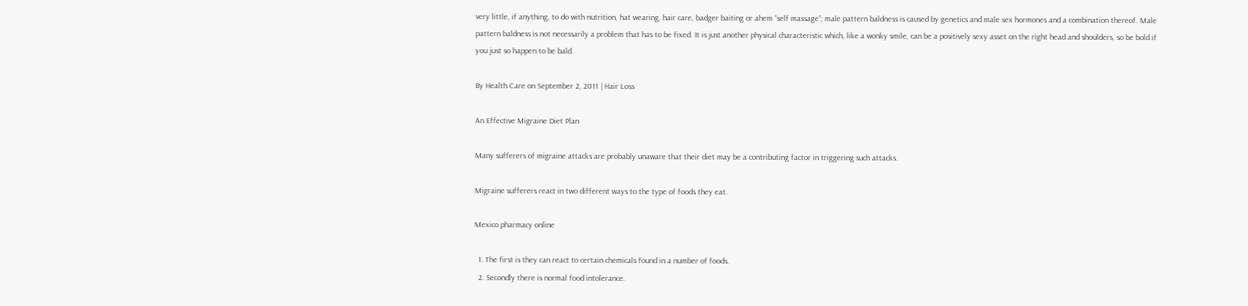very little, if anything, to do with nutrition, hat wearing, hair care, badger baiting or ahem “self massage”; male pattern baldness is caused by genetics and male sex hormones and a combination thereof. Male pattern baldness is not necessarily a problem that has to be fixed. It is just another physical characteristic which, like a wonky smile, can be a positively sexy asset on the right head and shoulders, so be bold if you just so happen to be bald.

By Health Care on September 2, 2011 | Hair Loss

An Effective Migraine Diet Plan

Many sufferers of migraine attacks are probably unaware that their diet may be a contributing factor in triggering such attacks.

Migraine sufferers react in two different ways to the type of foods they eat.

Mexico pharmacy online

  1. The first is they can react to certain chemicals found in a number of foods.
  2. Secondly there is normal food intolerance.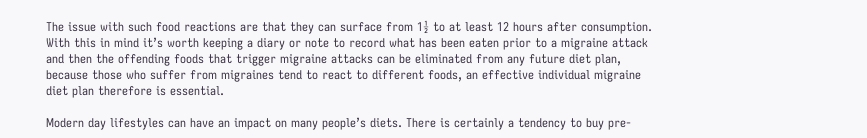The issue with such food reactions are that they can surface from 1½ to at least 12 hours after consumption. With this in mind it’s worth keeping a diary or note to record what has been eaten prior to a migraine attack and then the offending foods that trigger migraine attacks can be eliminated from any future diet plan, because those who suffer from migraines tend to react to different foods, an effective individual migraine diet plan therefore is essential.

Modern day lifestyles can have an impact on many people’s diets. There is certainly a tendency to buy pre-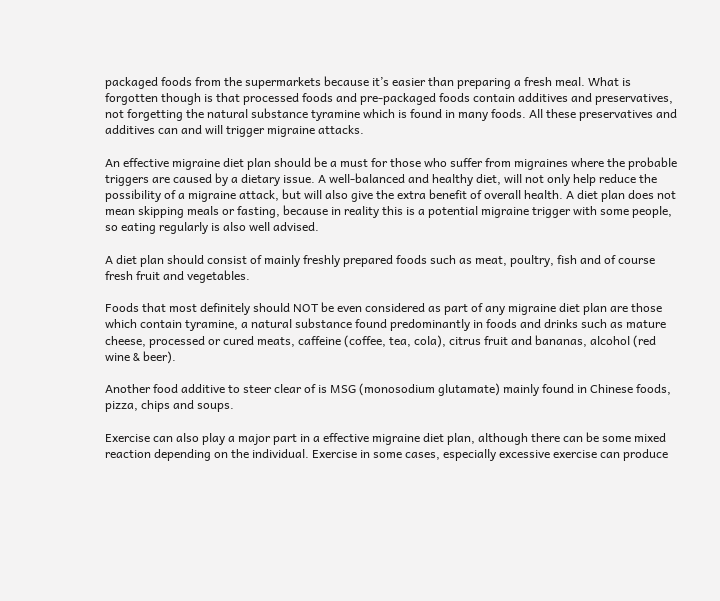packaged foods from the supermarkets because it’s easier than preparing a fresh meal. What is forgotten though is that processed foods and pre-packaged foods contain additives and preservatives, not forgetting the natural substance tyramine which is found in many foods. All these preservatives and additives can and will trigger migraine attacks.

An effective migraine diet plan should be a must for those who suffer from migraines where the probable triggers are caused by a dietary issue. A well-balanced and healthy diet, will not only help reduce the possibility of a migraine attack, but will also give the extra benefit of overall health. A diet plan does not mean skipping meals or fasting, because in reality this is a potential migraine trigger with some people, so eating regularly is also well advised.

A diet plan should consist of mainly freshly prepared foods such as meat, poultry, fish and of course fresh fruit and vegetables.

Foods that most definitely should NOT be even considered as part of any migraine diet plan are those which contain tyramine, a natural substance found predominantly in foods and drinks such as mature cheese, processed or cured meats, caffeine (coffee, tea, cola), citrus fruit and bananas, alcohol (red wine & beer).

Another food additive to steer clear of is MSG (monosodium glutamate) mainly found in Chinese foods, pizza, chips and soups.

Exercise can also play a major part in a effective migraine diet plan, although there can be some mixed reaction depending on the individual. Exercise in some cases, especially excessive exercise can produce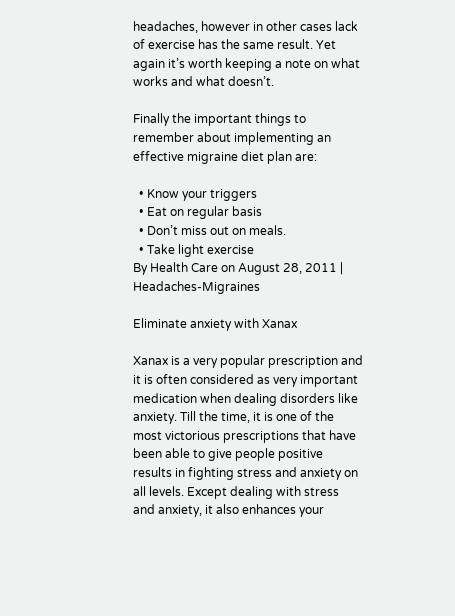headaches, however in other cases lack of exercise has the same result. Yet again it’s worth keeping a note on what works and what doesn’t.

Finally the important things to remember about implementing an effective migraine diet plan are:

  • Know your triggers
  • Eat on regular basis
  • Don’t miss out on meals.
  • Take light exercise
By Health Care on August 28, 2011 | Headaches-Migraines

Eliminate anxiety with Xanax

Xanax is a very popular prescription and it is often considered as very important medication when dealing disorders like anxiety. Till the time, it is one of the most victorious prescriptions that have been able to give people positive results in fighting stress and anxiety on all levels. Except dealing with stress and anxiety, it also enhances your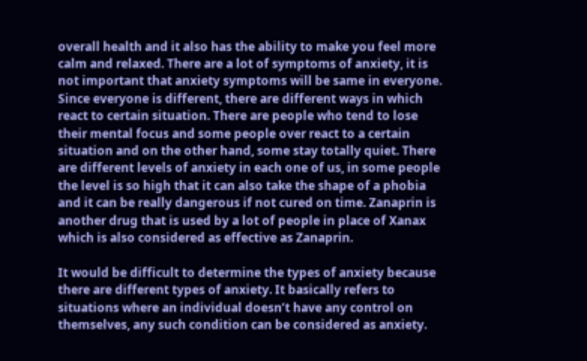overall health and it also has the ability to make you feel more calm and relaxed. There are a lot of symptoms of anxiety, it is not important that anxiety symptoms will be same in everyone. Since everyone is different, there are different ways in which react to certain situation. There are people who tend to lose their mental focus and some people over react to a certain situation and on the other hand, some stay totally quiet. There are different levels of anxiety in each one of us, in some people the level is so high that it can also take the shape of a phobia and it can be really dangerous if not cured on time. Zanaprin is another drug that is used by a lot of people in place of Xanax which is also considered as effective as Zanaprin.

It would be difficult to determine the types of anxiety because there are different types of anxiety. It basically refers to situations where an individual doesn’t have any control on themselves, any such condition can be considered as anxiety.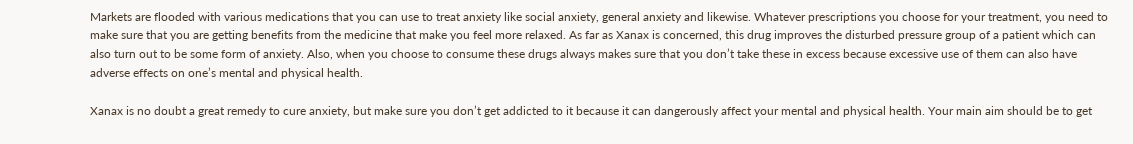Markets are flooded with various medications that you can use to treat anxiety like social anxiety, general anxiety and likewise. Whatever prescriptions you choose for your treatment, you need to make sure that you are getting benefits from the medicine that make you feel more relaxed. As far as Xanax is concerned, this drug improves the disturbed pressure group of a patient which can also turn out to be some form of anxiety. Also, when you choose to consume these drugs always makes sure that you don’t take these in excess because excessive use of them can also have adverse effects on one’s mental and physical health.

Xanax is no doubt a great remedy to cure anxiety, but make sure you don’t get addicted to it because it can dangerously affect your mental and physical health. Your main aim should be to get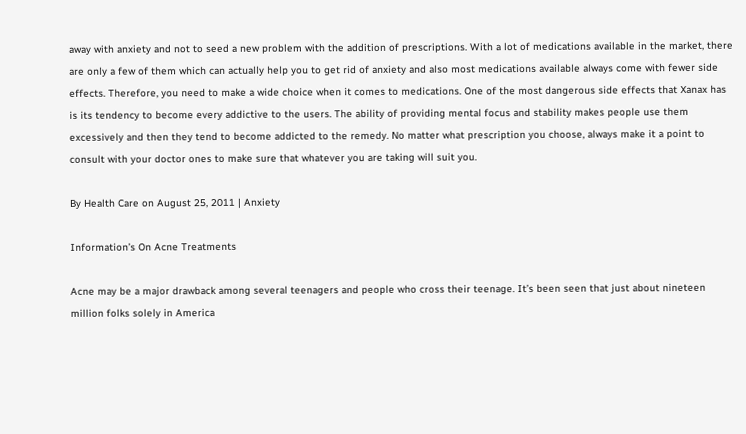away with anxiety and not to seed a new problem with the addition of prescriptions. With a lot of medications available in the market, there are only a few of them which can actually help you to get rid of anxiety and also most medications available always come with fewer side effects. Therefore, you need to make a wide choice when it comes to medications. One of the most dangerous side effects that Xanax has is its tendency to become every addictive to the users. The ability of providing mental focus and stability makes people use them excessively and then they tend to become addicted to the remedy. No matter what prescription you choose, always make it a point to consult with your doctor ones to make sure that whatever you are taking will suit you.

By Health Care on August 25, 2011 | Anxiety

Information’s On Acne Treatments

Acne may be a major drawback among several teenagers and people who cross their teenage. It’s been seen that just about nineteen million folks solely in America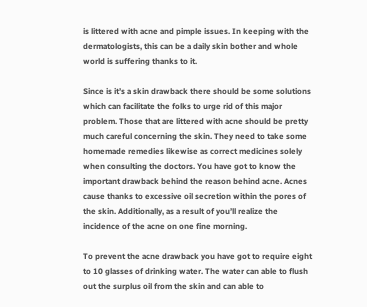is littered with acne and pimple issues. In keeping with the dermatologists, this can be a daily skin bother and whole world is suffering thanks to it.

Since is it’s a skin drawback there should be some solutions which can facilitate the folks to urge rid of this major problem. Those that are littered with acne should be pretty much careful concerning the skin. They need to take some homemade remedies likewise as correct medicines solely when consulting the doctors. You have got to know the important drawback behind the reason behind acne. Acnes cause thanks to excessive oil secretion within the pores of the skin. Additionally, as a result of you’ll realize the incidence of the acne on one fine morning.

To prevent the acne drawback you have got to require eight to 10 glasses of drinking water. The water can able to flush out the surplus oil from the skin and can able to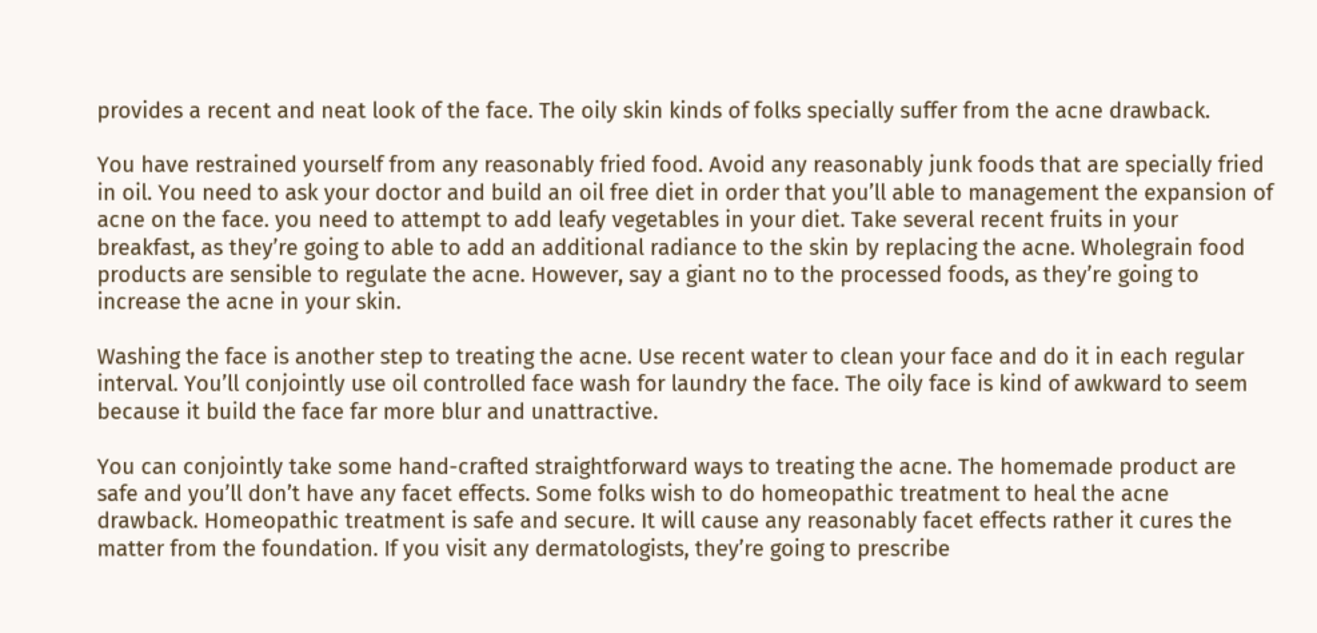provides a recent and neat look of the face. The oily skin kinds of folks specially suffer from the acne drawback.

You have restrained yourself from any reasonably fried food. Avoid any reasonably junk foods that are specially fried in oil. You need to ask your doctor and build an oil free diet in order that you’ll able to management the expansion of acne on the face. you need to attempt to add leafy vegetables in your diet. Take several recent fruits in your breakfast, as they’re going to able to add an additional radiance to the skin by replacing the acne. Wholegrain food products are sensible to regulate the acne. However, say a giant no to the processed foods, as they’re going to increase the acne in your skin.

Washing the face is another step to treating the acne. Use recent water to clean your face and do it in each regular interval. You’ll conjointly use oil controlled face wash for laundry the face. The oily face is kind of awkward to seem because it build the face far more blur and unattractive.

You can conjointly take some hand-crafted straightforward ways to treating the acne. The homemade product are safe and you’ll don’t have any facet effects. Some folks wish to do homeopathic treatment to heal the acne drawback. Homeopathic treatment is safe and secure. It will cause any reasonably facet effects rather it cures the matter from the foundation. If you visit any dermatologists, they’re going to prescribe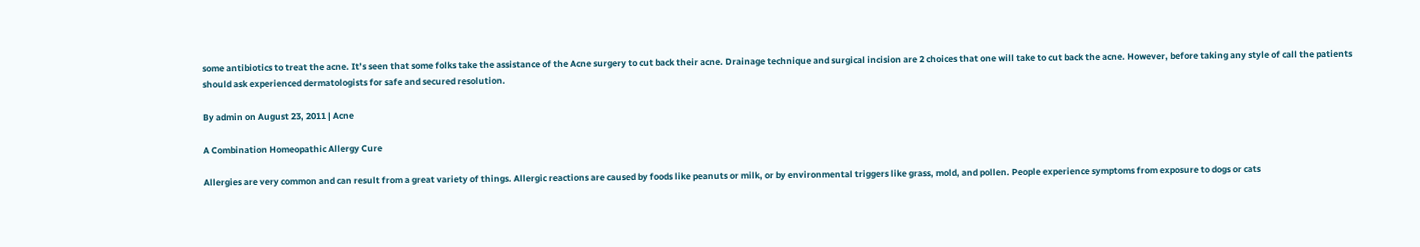some antibiotics to treat the acne. It’s seen that some folks take the assistance of the Acne surgery to cut back their acne. Drainage technique and surgical incision are 2 choices that one will take to cut back the acne. However, before taking any style of call the patients should ask experienced dermatologists for safe and secured resolution.

By admin on August 23, 2011 | Acne

A Combination Homeopathic Allergy Cure

Allergies are very common and can result from a great variety of things. Allergic reactions are caused by foods like peanuts or milk, or by environmental triggers like grass, mold, and pollen. People experience symptoms from exposure to dogs or cats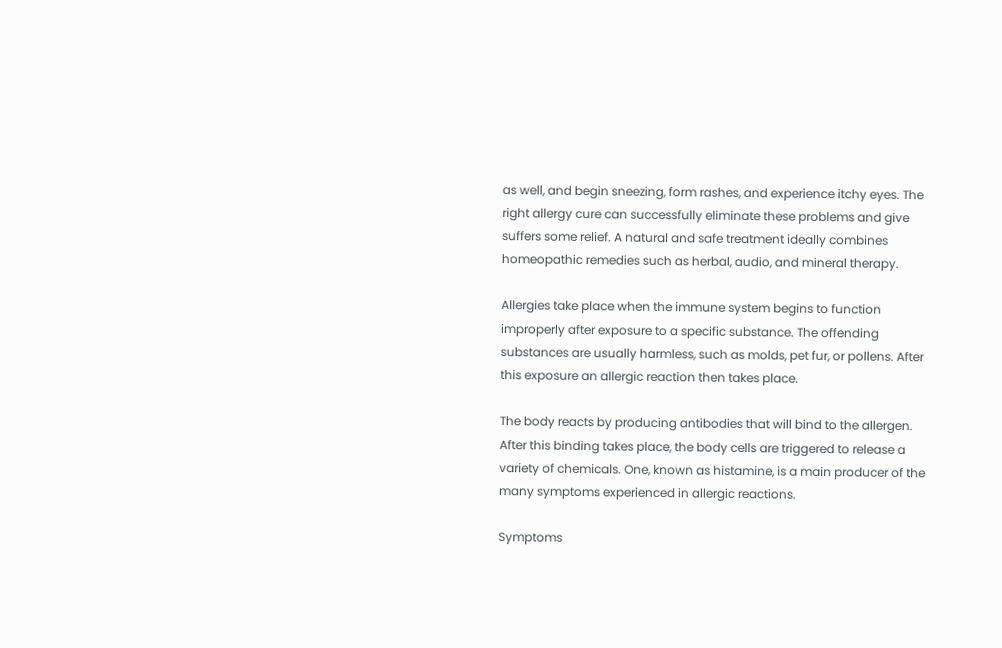as well, and begin sneezing, form rashes, and experience itchy eyes. The right allergy cure can successfully eliminate these problems and give suffers some relief. A natural and safe treatment ideally combines homeopathic remedies such as herbal, audio, and mineral therapy.

Allergies take place when the immune system begins to function improperly after exposure to a specific substance. The offending substances are usually harmless, such as molds, pet fur, or pollens. After this exposure an allergic reaction then takes place.

The body reacts by producing antibodies that will bind to the allergen. After this binding takes place, the body cells are triggered to release a variety of chemicals. One, known as histamine, is a main producer of the many symptoms experienced in allergic reactions.

Symptoms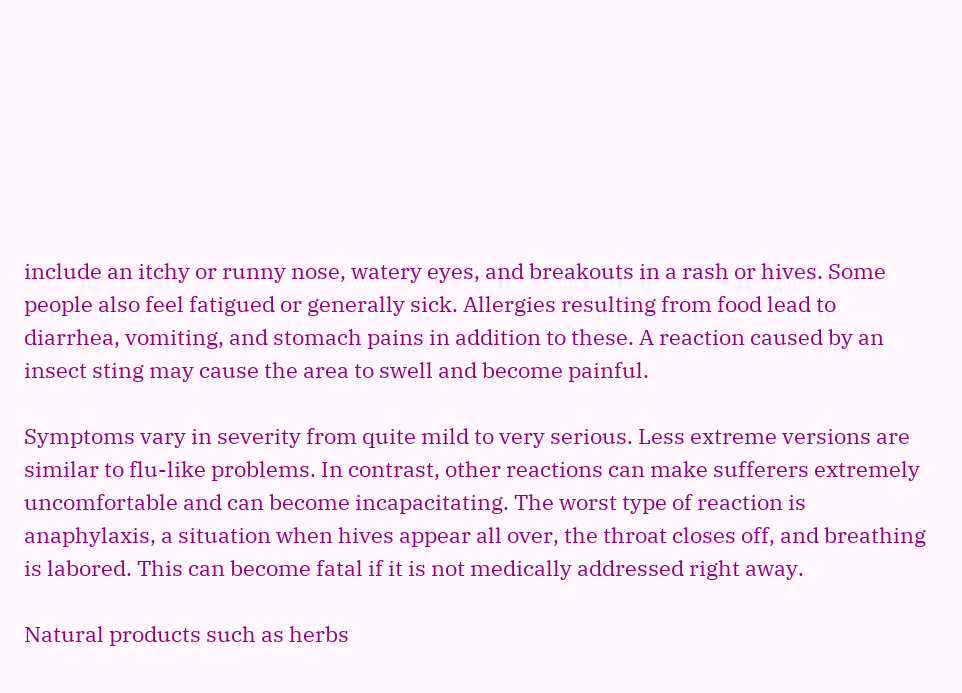include an itchy or runny nose, watery eyes, and breakouts in a rash or hives. Some people also feel fatigued or generally sick. Allergies resulting from food lead to diarrhea, vomiting, and stomach pains in addition to these. A reaction caused by an insect sting may cause the area to swell and become painful.

Symptoms vary in severity from quite mild to very serious. Less extreme versions are similar to flu-like problems. In contrast, other reactions can make sufferers extremely uncomfortable and can become incapacitating. The worst type of reaction is anaphylaxis, a situation when hives appear all over, the throat closes off, and breathing is labored. This can become fatal if it is not medically addressed right away.

Natural products such as herbs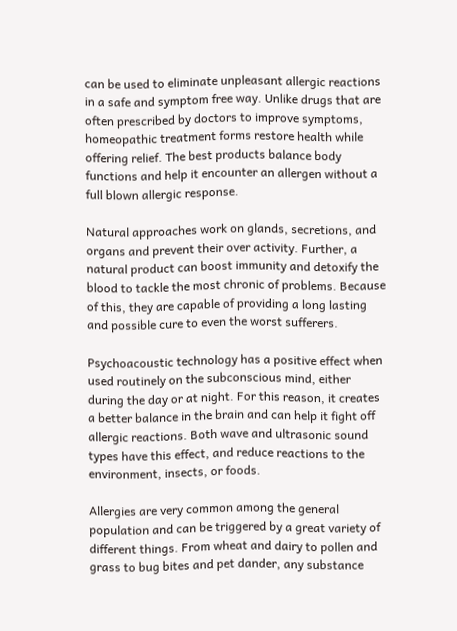can be used to eliminate unpleasant allergic reactions in a safe and symptom free way. Unlike drugs that are often prescribed by doctors to improve symptoms, homeopathic treatment forms restore health while offering relief. The best products balance body functions and help it encounter an allergen without a full blown allergic response.

Natural approaches work on glands, secretions, and organs and prevent their over activity. Further, a natural product can boost immunity and detoxify the blood to tackle the most chronic of problems. Because of this, they are capable of providing a long lasting and possible cure to even the worst sufferers.

Psychoacoustic technology has a positive effect when used routinely on the subconscious mind, either during the day or at night. For this reason, it creates a better balance in the brain and can help it fight off allergic reactions. Both wave and ultrasonic sound types have this effect, and reduce reactions to the environment, insects, or foods.

Allergies are very common among the general population and can be triggered by a great variety of different things. From wheat and dairy to pollen and grass to bug bites and pet dander, any substance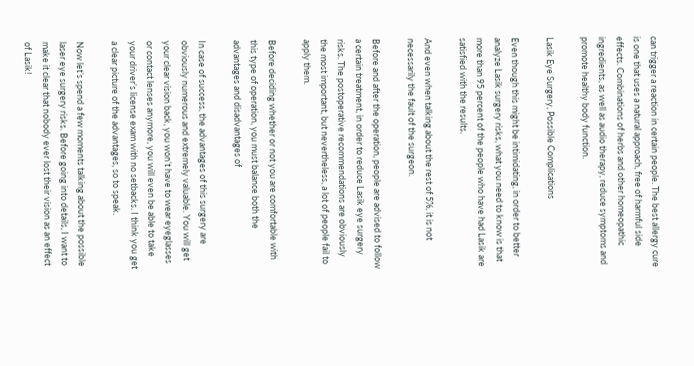can trigger a reaction in certain people. The best allergy cure is one that uses a natural approach, free of harmful side effects. Combinations of herbs and other homeopathic ingredients, as well as audio therapy, reduce symptoms and promote healthy body function.

Lasik Eye Surgery, Possible Complications

Even though this might be intimidating, in order to better analyze Lasik surgery risks, what you need to know is that more than 95 percent of the people who have had Lasik are satisfied with the results.

And even when talking about the rest of 5%, it is not necessarily the fault of the surgeon.

Before and after the operation, people are advised to follow a certain treatment, in order to reduce Lasik eye surgery risks. The postoperative recommendations are obviously the most important, but nevertheless, a lot of people fail to apply them.

Before deciding whether or not you are comfortable with this type of operation, you must balance both the advantages and disadvantages of

In case of success, the advantages of this surgery are obviously numerous and extremely valuable. You will get your clear vision back, you won’t have to wear eyeglasses or contact lenses anymore, you will even be able to take your driver’s license exam with no setbacks. I think you get a clear picture of the advantages, so to speak.

Now let’s spend a few moments talking about the possible laser eye surgery risks. Before going into details, I want to make it clear that nobody ever lost their vision as an effect of Lasik!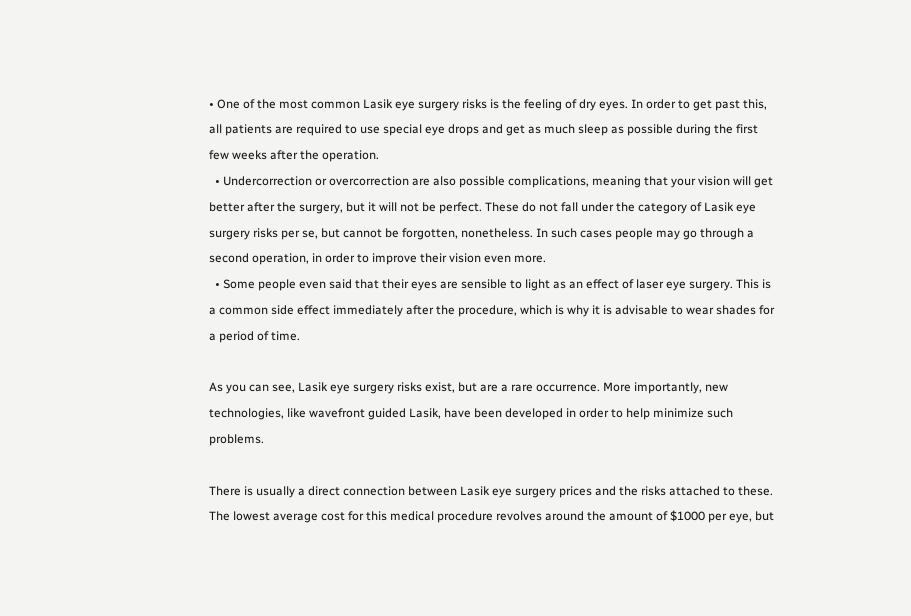• One of the most common Lasik eye surgery risks is the feeling of dry eyes. In order to get past this, all patients are required to use special eye drops and get as much sleep as possible during the first few weeks after the operation.
  • Undercorrection or overcorrection are also possible complications, meaning that your vision will get better after the surgery, but it will not be perfect. These do not fall under the category of Lasik eye surgery risks per se, but cannot be forgotten, nonetheless. In such cases people may go through a second operation, in order to improve their vision even more.
  • Some people even said that their eyes are sensible to light as an effect of laser eye surgery. This is a common side effect immediately after the procedure, which is why it is advisable to wear shades for a period of time.

As you can see, Lasik eye surgery risks exist, but are a rare occurrence. More importantly, new technologies, like wavefront guided Lasik, have been developed in order to help minimize such problems.

There is usually a direct connection between Lasik eye surgery prices and the risks attached to these. The lowest average cost for this medical procedure revolves around the amount of $1000 per eye, but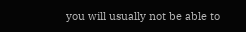you will usually not be able to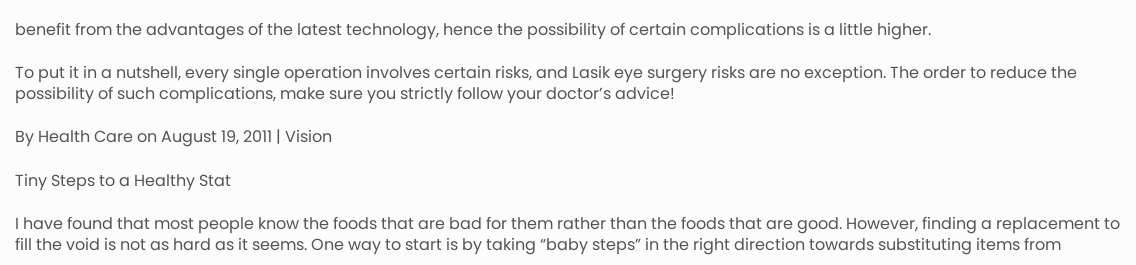benefit from the advantages of the latest technology, hence the possibility of certain complications is a little higher.

To put it in a nutshell, every single operation involves certain risks, and Lasik eye surgery risks are no exception. The order to reduce the possibility of such complications, make sure you strictly follow your doctor’s advice!

By Health Care on August 19, 2011 | Vision

Tiny Steps to a Healthy Stat

I have found that most people know the foods that are bad for them rather than the foods that are good. However, finding a replacement to fill the void is not as hard as it seems. One way to start is by taking “baby steps” in the right direction towards substituting items from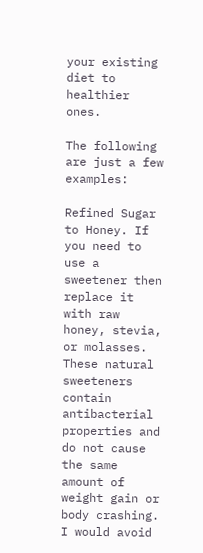your existing diet to healthier ones.

The following are just a few examples:

Refined Sugar to Honey. If you need to use a sweetener then replace it with raw honey, stevia, or molasses. These natural sweeteners contain antibacterial properties and do not cause the same amount of weight gain or body crashing. I would avoid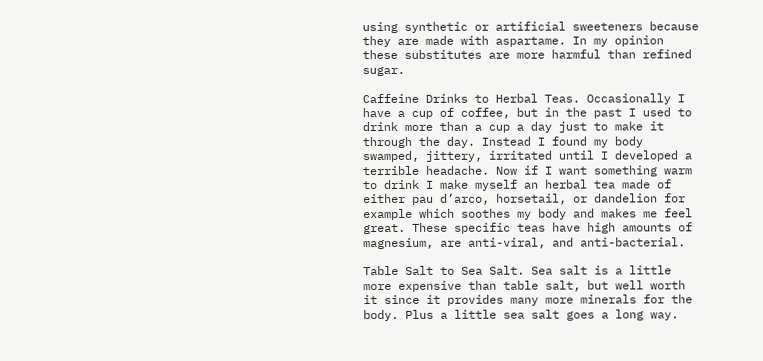using synthetic or artificial sweeteners because they are made with aspartame. In my opinion these substitutes are more harmful than refined sugar.

Caffeine Drinks to Herbal Teas. Occasionally I have a cup of coffee, but in the past I used to drink more than a cup a day just to make it through the day. Instead I found my body swamped, jittery, irritated until I developed a terrible headache. Now if I want something warm to drink I make myself an herbal tea made of either pau d’arco, horsetail, or dandelion for example which soothes my body and makes me feel great. These specific teas have high amounts of magnesium, are anti-viral, and anti-bacterial.

Table Salt to Sea Salt. Sea salt is a little more expensive than table salt, but well worth it since it provides many more minerals for the body. Plus a little sea salt goes a long way.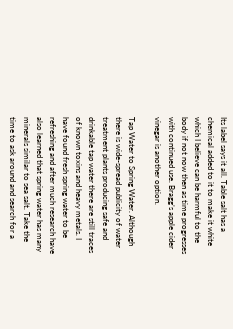Its label says it all. Table salt has a chemical added to it to make it white which I believe can be harmful to the body if not now then as time progresses with continued use. Bragg’s apple cider vinegar is another option.

Tap Water to Spring Water. Although there is wide-spread publicity of water treatment plants producing safe and drinkable tap water there are still traces of known toxins and heavy metals. I have found fresh spring water to be refreshing and after much research have also learned that spring water has many minerals similar to sea salt. Take the time to ask around and search for a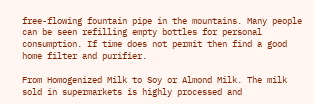free-flowing fountain pipe in the mountains. Many people can be seen refilling empty bottles for personal consumption. If time does not permit then find a good home filter and purifier.

From Homogenized Milk to Soy or Almond Milk. The milk sold in supermarkets is highly processed and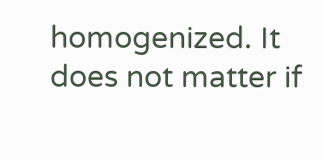homogenized. It does not matter if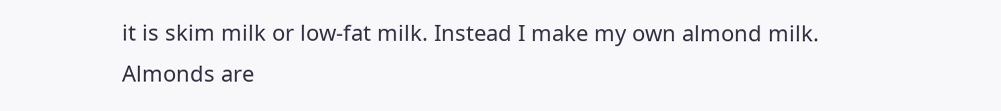it is skim milk or low-fat milk. Instead I make my own almond milk. Almonds are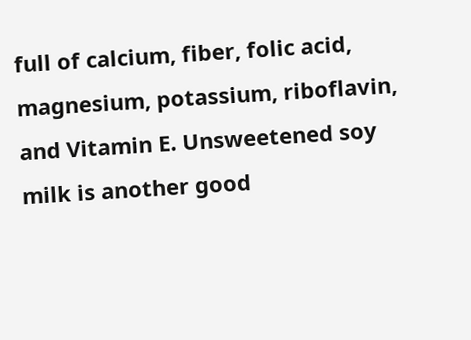full of calcium, fiber, folic acid, magnesium, potassium, riboflavin, and Vitamin E. Unsweetened soy milk is another good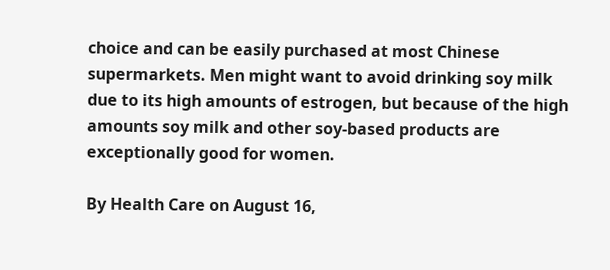choice and can be easily purchased at most Chinese supermarkets. Men might want to avoid drinking soy milk due to its high amounts of estrogen, but because of the high amounts soy milk and other soy-based products are exceptionally good for women.

By Health Care on August 16,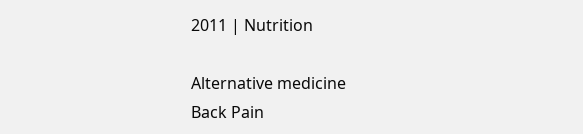2011 | Nutrition

Alternative medicine
Back Pain